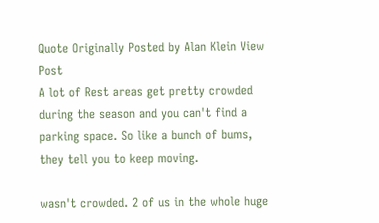Quote Originally Posted by Alan Klein View Post
A lot of Rest areas get pretty crowded during the season and you can't find a parking space. So like a bunch of bums, they tell you to keep moving.

wasn't crowded. 2 of us in the whole huge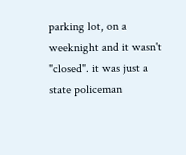parking lot, on a weeknight and it wasn't "closed". it was just a state policeman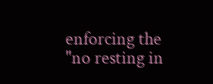enforcing the "no resting in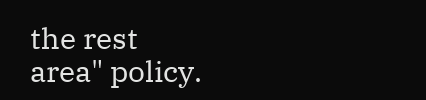the rest area" policy.